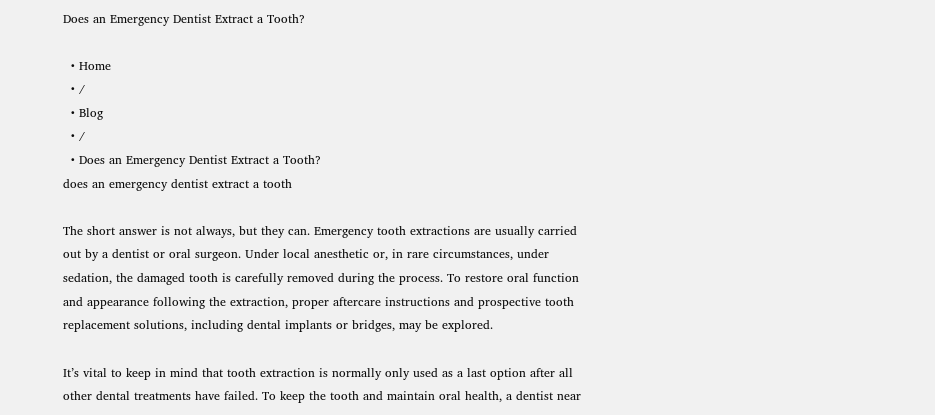Does an Emergency Dentist Extract a Tooth?

  • Home
  • /
  • Blog
  • /
  • Does an Emergency Dentist Extract a Tooth?
does an emergency dentist extract a tooth

The short answer is not always, but they can. Emergency tooth extractions are usually carried out by a dentist or oral surgeon. Under local anesthetic or, in rare circumstances, under sedation, the damaged tooth is carefully removed during the process. To restore oral function and appearance following the extraction, proper aftercare instructions and prospective tooth replacement solutions, including dental implants or bridges, may be explored.

It’s vital to keep in mind that tooth extraction is normally only used as a last option after all other dental treatments have failed. To keep the tooth and maintain oral health, a dentist near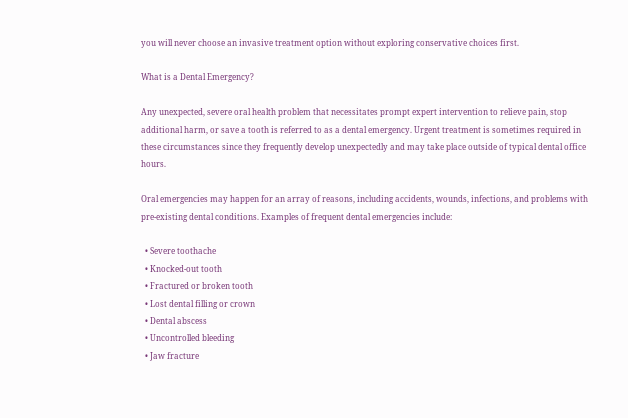you will never choose an invasive treatment option without exploring conservative choices first.

What is a Dental Emergency?

Any unexpected, severe oral health problem that necessitates prompt expert intervention to relieve pain, stop additional harm, or save a tooth is referred to as a dental emergency. Urgent treatment is sometimes required in these circumstances since they frequently develop unexpectedly and may take place outside of typical dental office hours.

Oral emergencies may happen for an array of reasons, including accidents, wounds, infections, and problems with pre-existing dental conditions. Examples of frequent dental emergencies include:

  • Severe toothache
  • Knocked-out tooth
  • Fractured or broken tooth
  • Lost dental filling or crown
  • Dental abscess
  • Uncontrolled bleeding
  • Jaw fracture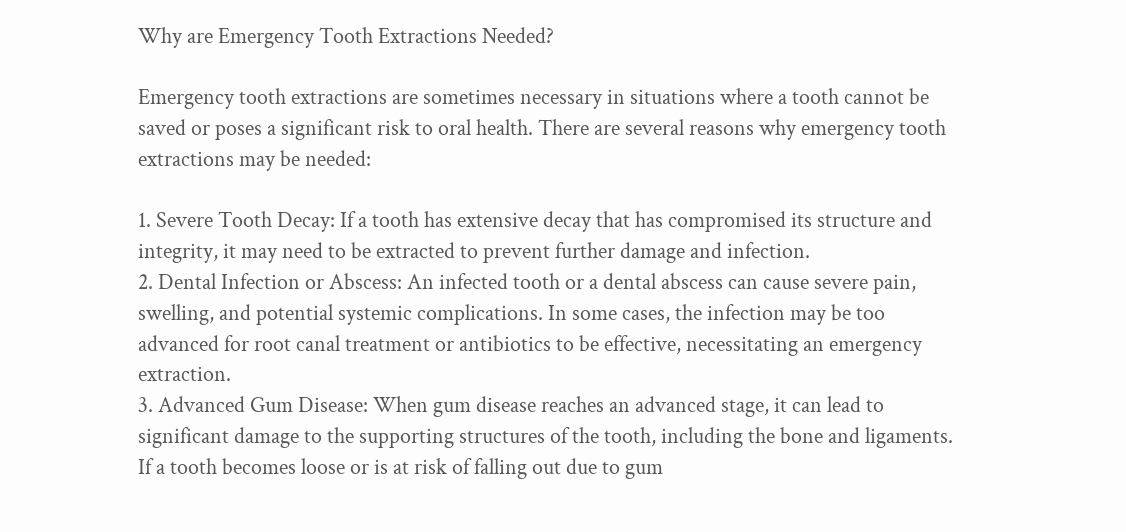Why are Emergency Tooth Extractions Needed?

Emergency tooth extractions are sometimes necessary in situations where a tooth cannot be saved or poses a significant risk to oral health. There are several reasons why emergency tooth extractions may be needed:

1. Severe Tooth Decay: If a tooth has extensive decay that has compromised its structure and integrity, it may need to be extracted to prevent further damage and infection.
2. Dental Infection or Abscess: An infected tooth or a dental abscess can cause severe pain, swelling, and potential systemic complications. In some cases, the infection may be too advanced for root canal treatment or antibiotics to be effective, necessitating an emergency extraction.
3. Advanced Gum Disease: When gum disease reaches an advanced stage, it can lead to significant damage to the supporting structures of the tooth, including the bone and ligaments. If a tooth becomes loose or is at risk of falling out due to gum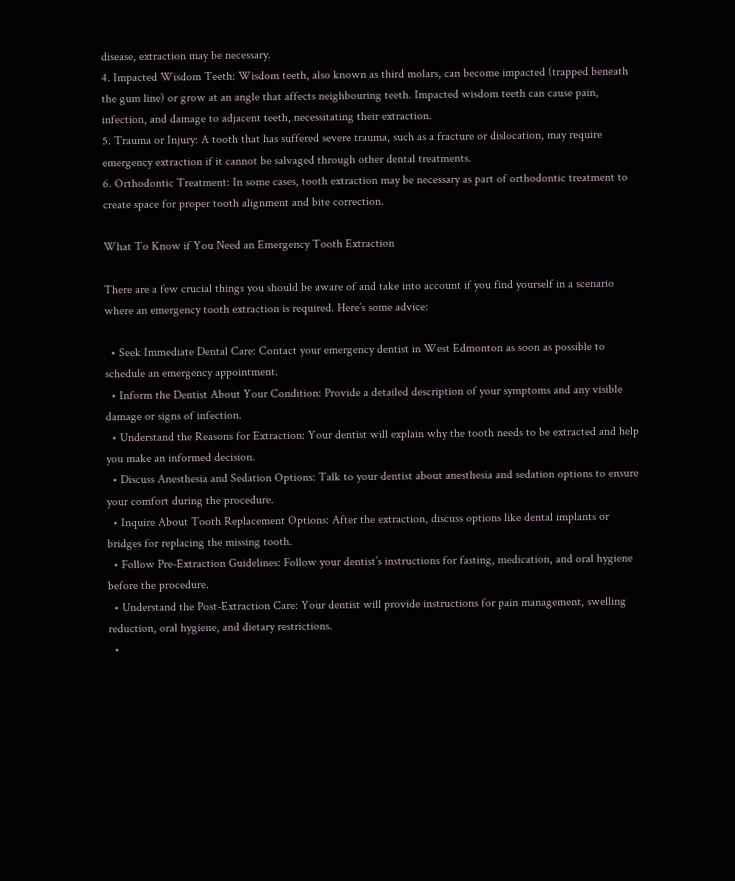disease, extraction may be necessary.
4. Impacted Wisdom Teeth: Wisdom teeth, also known as third molars, can become impacted (trapped beneath the gum line) or grow at an angle that affects neighbouring teeth. Impacted wisdom teeth can cause pain, infection, and damage to adjacent teeth, necessitating their extraction.
5. Trauma or Injury: A tooth that has suffered severe trauma, such as a fracture or dislocation, may require emergency extraction if it cannot be salvaged through other dental treatments.
6. Orthodontic Treatment: In some cases, tooth extraction may be necessary as part of orthodontic treatment to create space for proper tooth alignment and bite correction.

What To Know if You Need an Emergency Tooth Extraction

There are a few crucial things you should be aware of and take into account if you find yourself in a scenario where an emergency tooth extraction is required. Here’s some advice:

  • Seek Immediate Dental Care: Contact your emergency dentist in West Edmonton as soon as possible to schedule an emergency appointment.
  • Inform the Dentist About Your Condition: Provide a detailed description of your symptoms and any visible damage or signs of infection.
  • Understand the Reasons for Extraction: Your dentist will explain why the tooth needs to be extracted and help you make an informed decision.
  • Discuss Anesthesia and Sedation Options: Talk to your dentist about anesthesia and sedation options to ensure your comfort during the procedure.
  • Inquire About Tooth Replacement Options: After the extraction, discuss options like dental implants or bridges for replacing the missing tooth.
  • Follow Pre-Extraction Guidelines: Follow your dentist’s instructions for fasting, medication, and oral hygiene before the procedure.
  • Understand the Post-Extraction Care: Your dentist will provide instructions for pain management, swelling reduction, oral hygiene, and dietary restrictions.
  •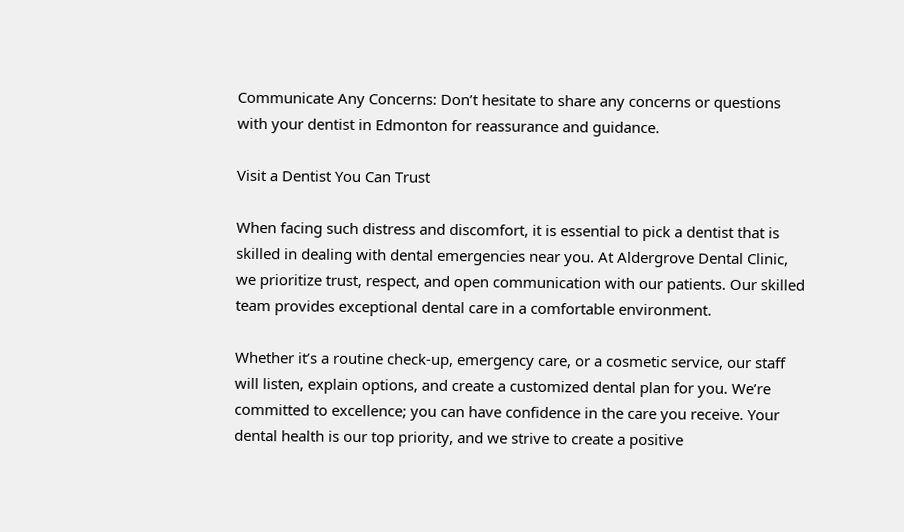Communicate Any Concerns: Don’t hesitate to share any concerns or questions with your dentist in Edmonton for reassurance and guidance.

Visit a Dentist You Can Trust

When facing such distress and discomfort, it is essential to pick a dentist that is skilled in dealing with dental emergencies near you. At Aldergrove Dental Clinic, we prioritize trust, respect, and open communication with our patients. Our skilled team provides exceptional dental care in a comfortable environment.

Whether it’s a routine check-up, emergency care, or a cosmetic service, our staff will listen, explain options, and create a customized dental plan for you. We’re committed to excellence; you can have confidence in the care you receive. Your dental health is our top priority, and we strive to create a positive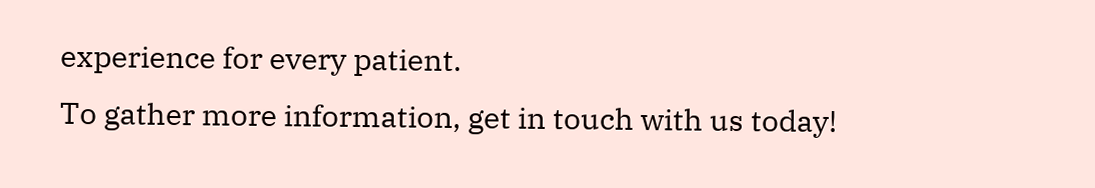experience for every patient.
To gather more information, get in touch with us today!